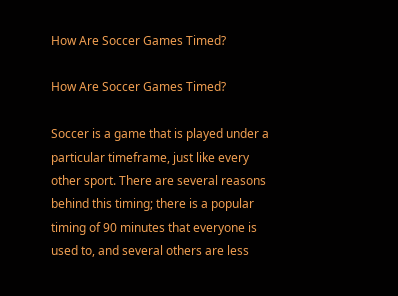How Are Soccer Games Timed?

How Are Soccer Games Timed?

Soccer is a game that is played under a particular timeframe, just like every other sport. There are several reasons behind this timing; there is a popular timing of 90 minutes that everyone is used to, and several others are less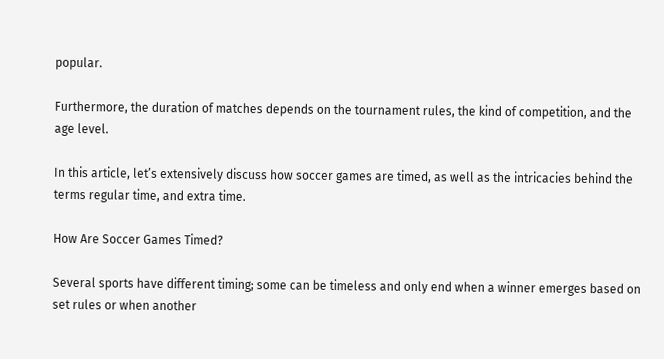popular.

Furthermore, the duration of matches depends on the tournament rules, the kind of competition, and the age level.

In this article, let’s extensively discuss how soccer games are timed, as well as the intricacies behind the terms regular time, and extra time.

How Are Soccer Games Timed?

Several sports have different timing; some can be timeless and only end when a winner emerges based on set rules or when another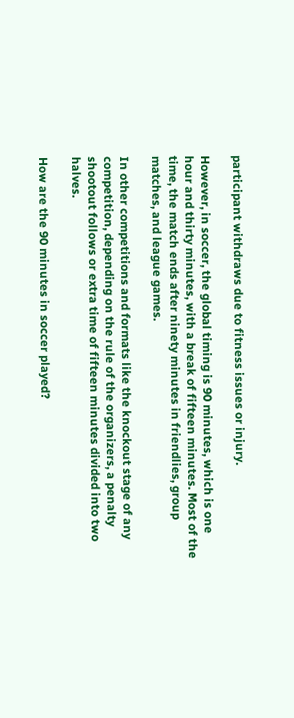participant withdraws due to fitness issues or injury.

However, in soccer, the global timing is 90 minutes, which is one hour and thirty minutes, with a break of fifteen minutes. Most of the time, the match ends after ninety minutes in friendlies, group matches, and league games.

In other competitions and formats like the knockout stage of any competition, depending on the rule of the organizers, a penalty shootout follows or extra time of fifteen minutes divided into two halves.

How are the 90 minutes in soccer played?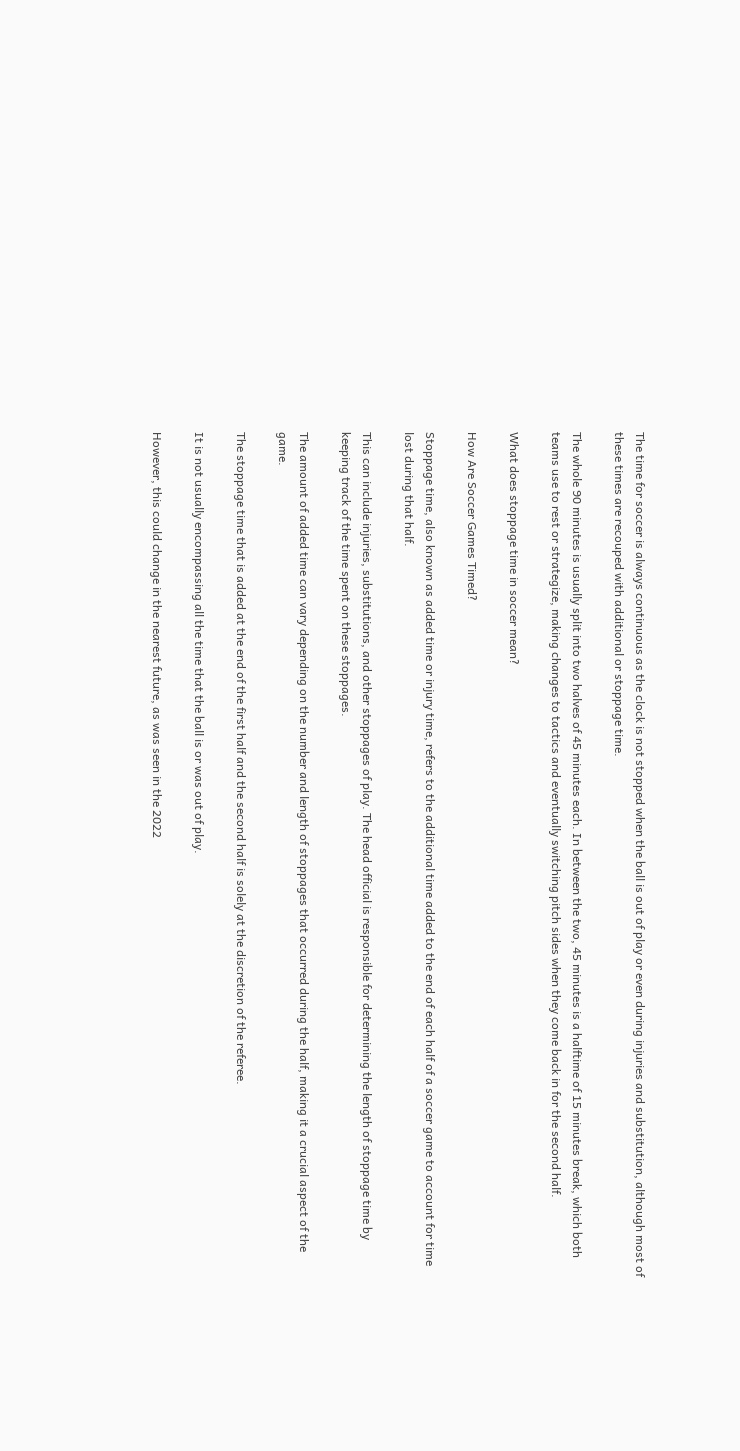The time for soccer is always continuous as the clock is not stopped when the ball is out of play or even during injuries and substitution, although most of these times are recouped with additional or stoppage time.

The whole 90 minutes is usually split into two halves of 45 minutes each. In between the two, 45 minutes is a halftime of 15 minutes break, which both teams use to rest or strategize, making changes to tactics and eventually switching pitch sides when they come back in for the second half.

What does stoppage time in soccer mean?

How Are Soccer Games Timed?

Stoppage time, also known as added time or injury time, refers to the additional time added to the end of each half of a soccer game to account for time lost during that half.

This can include injuries, substitutions, and other stoppages of play. The head official is responsible for determining the length of stoppage time by keeping track of the time spent on these stoppages.

The amount of added time can vary depending on the number and length of stoppages that occurred during the half, making it a crucial aspect of the game.

The stoppage time that is added at the end of the first half and the second half is solely at the discretion of the referee.

It is not usually encompassing all the time that the ball is or was out of play.

However, this could change in the nearest future, as was seen in the 2022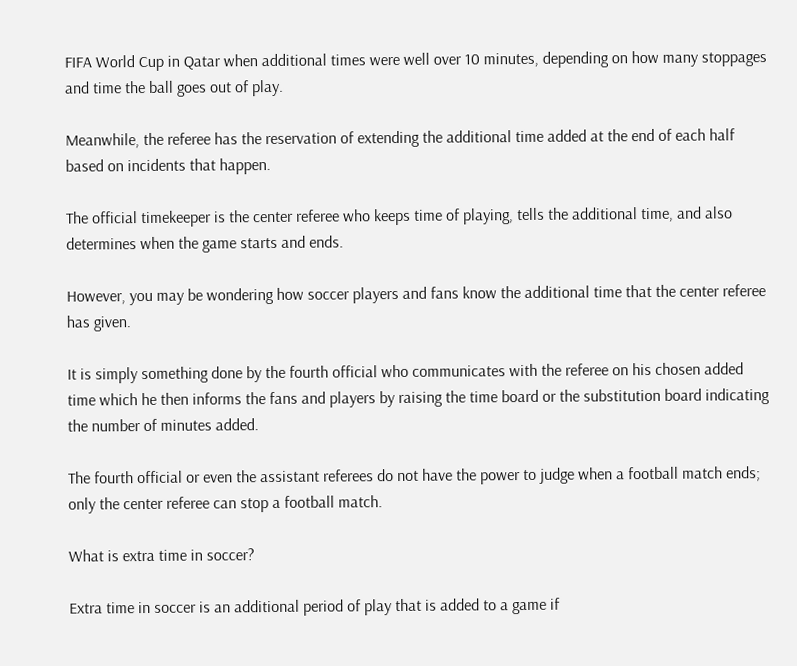FIFA World Cup in Qatar when additional times were well over 10 minutes, depending on how many stoppages and time the ball goes out of play.

Meanwhile, the referee has the reservation of extending the additional time added at the end of each half based on incidents that happen.

The official timekeeper is the center referee who keeps time of playing, tells the additional time, and also determines when the game starts and ends.

However, you may be wondering how soccer players and fans know the additional time that the center referee has given.

It is simply something done by the fourth official who communicates with the referee on his chosen added time which he then informs the fans and players by raising the time board or the substitution board indicating the number of minutes added.

The fourth official or even the assistant referees do not have the power to judge when a football match ends; only the center referee can stop a football match.

What is extra time in soccer?

Extra time in soccer is an additional period of play that is added to a game if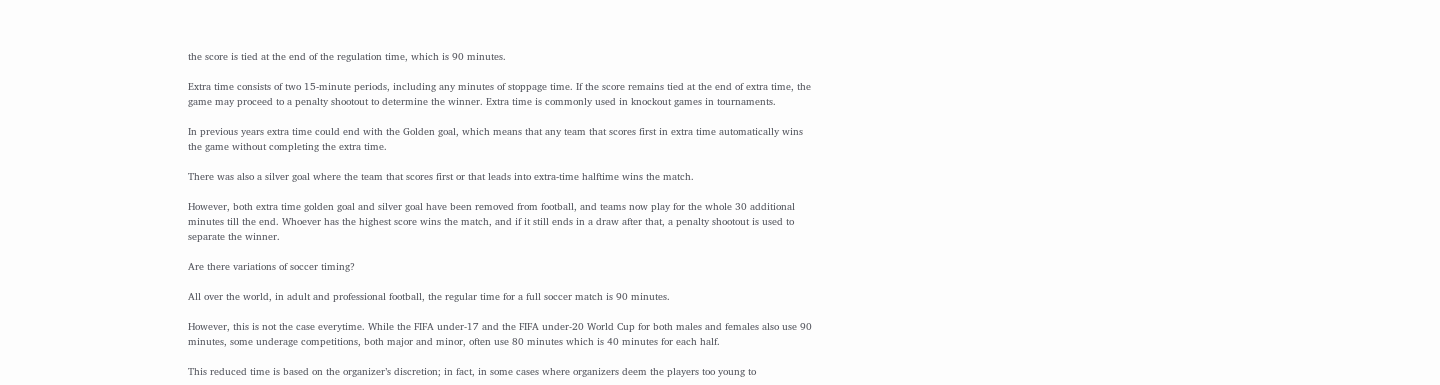the score is tied at the end of the regulation time, which is 90 minutes.

Extra time consists of two 15-minute periods, including any minutes of stoppage time. If the score remains tied at the end of extra time, the game may proceed to a penalty shootout to determine the winner. Extra time is commonly used in knockout games in tournaments.

In previous years extra time could end with the Golden goal, which means that any team that scores first in extra time automatically wins the game without completing the extra time.

There was also a silver goal where the team that scores first or that leads into extra-time halftime wins the match.

However, both extra time golden goal and silver goal have been removed from football, and teams now play for the whole 30 additional minutes till the end. Whoever has the highest score wins the match, and if it still ends in a draw after that, a penalty shootout is used to separate the winner.

Are there variations of soccer timing?

All over the world, in adult and professional football, the regular time for a full soccer match is 90 minutes.

However, this is not the case everytime. While the FIFA under-17 and the FIFA under-20 World Cup for both males and females also use 90 minutes, some underage competitions, both major and minor, often use 80 minutes which is 40 minutes for each half.

This reduced time is based on the organizer’s discretion; in fact, in some cases where organizers deem the players too young to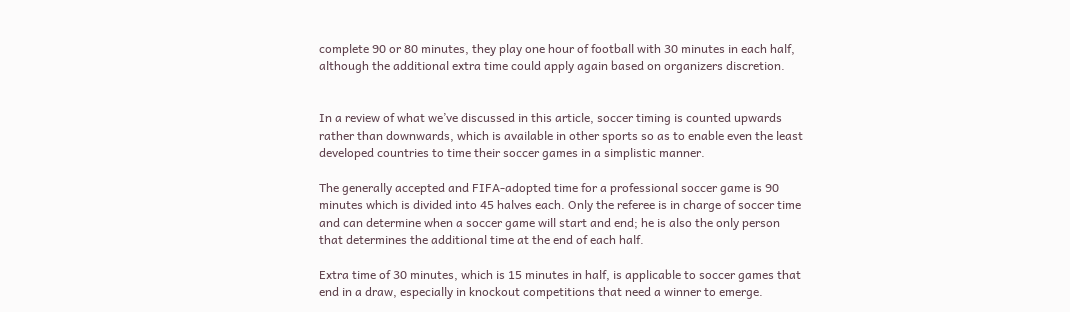complete 90 or 80 minutes, they play one hour of football with 30 minutes in each half, although the additional extra time could apply again based on organizers discretion.


In a review of what we’ve discussed in this article, soccer timing is counted upwards rather than downwards, which is available in other sports so as to enable even the least developed countries to time their soccer games in a simplistic manner.

The generally accepted and FIFA-adopted time for a professional soccer game is 90 minutes which is divided into 45 halves each. Only the referee is in charge of soccer time and can determine when a soccer game will start and end; he is also the only person that determines the additional time at the end of each half.

Extra time of 30 minutes, which is 15 minutes in half, is applicable to soccer games that end in a draw, especially in knockout competitions that need a winner to emerge.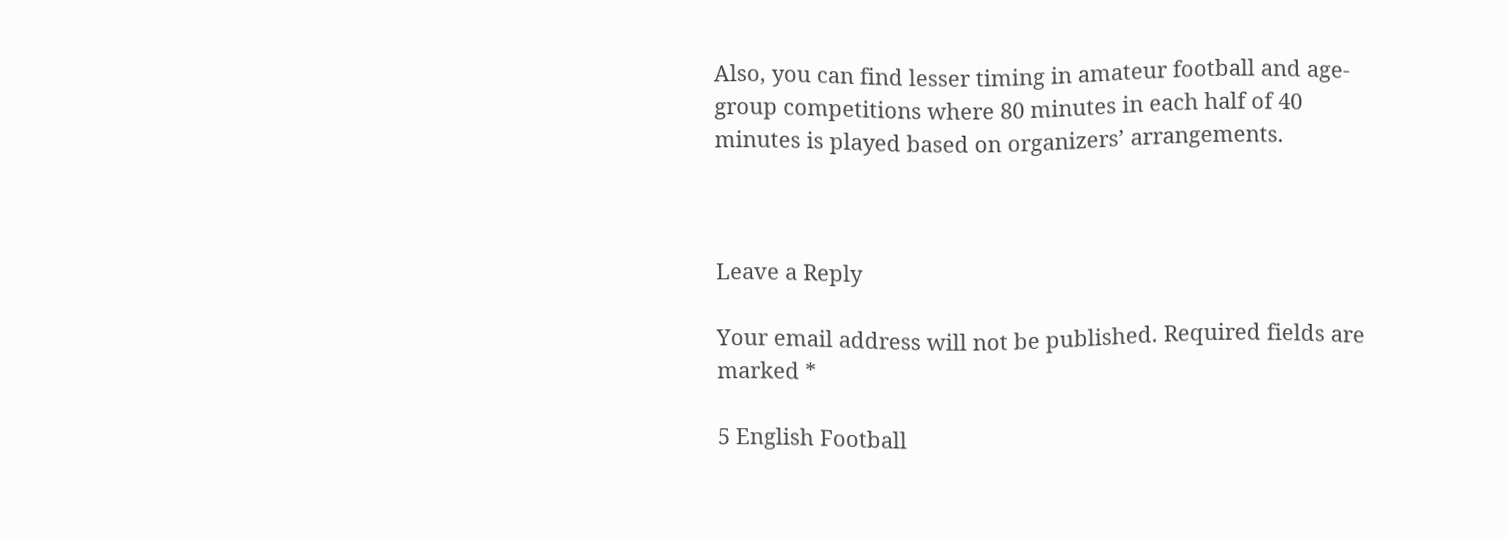Also, you can find lesser timing in amateur football and age-group competitions where 80 minutes in each half of 40 minutes is played based on organizers’ arrangements.



Leave a Reply

Your email address will not be published. Required fields are marked *

5 English Football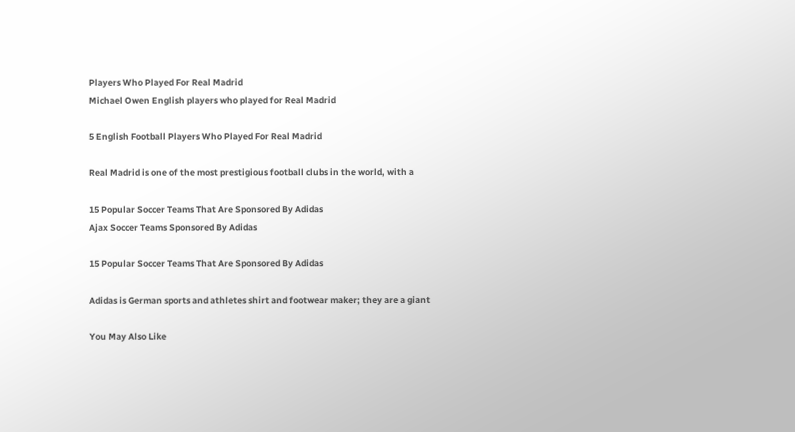Players Who Played For Real Madrid
Michael Owen English players who played for Real Madrid

5 English Football Players Who Played For Real Madrid

Real Madrid is one of the most prestigious football clubs in the world, with a

15 Popular Soccer Teams That Are Sponsored By Adidas
Ajax Soccer Teams Sponsored By Adidas

15 Popular Soccer Teams That Are Sponsored By Adidas

Adidas is German sports and athletes shirt and footwear maker; they are a giant

You May Also Like